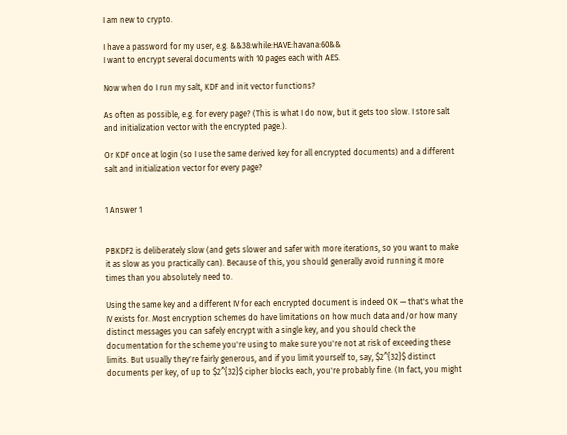I am new to crypto.

I have a password for my user, e.g. &&38:while:HAVE:havana:60&&
I want to encrypt several documents with 10 pages each with AES.

Now when do I run my salt, KDF and init vector functions?

As often as possible, e.g. for every page? (This is what I do now, but it gets too slow. I store salt and initialization vector with the encrypted page.).

Or KDF once at login (so I use the same derived key for all encrypted documents) and a different salt and initialization vector for every page?


1 Answer 1


PBKDF2 is deliberately slow (and gets slower and safer with more iterations, so you want to make it as slow as you practically can). Because of this, you should generally avoid running it more times than you absolutely need to.

Using the same key and a different IV for each encrypted document is indeed OK — that's what the IV exists for. Most encryption schemes do have limitations on how much data and/or how many distinct messages you can safely encrypt with a single key, and you should check the documentation for the scheme you're using to make sure you're not at risk of exceeding these limits. But usually they're fairly generous, and if you limit yourself to, say, $2^{32}$ distinct documents per key, of up to $2^{32}$ cipher blocks each, you're probably fine. (In fact, you might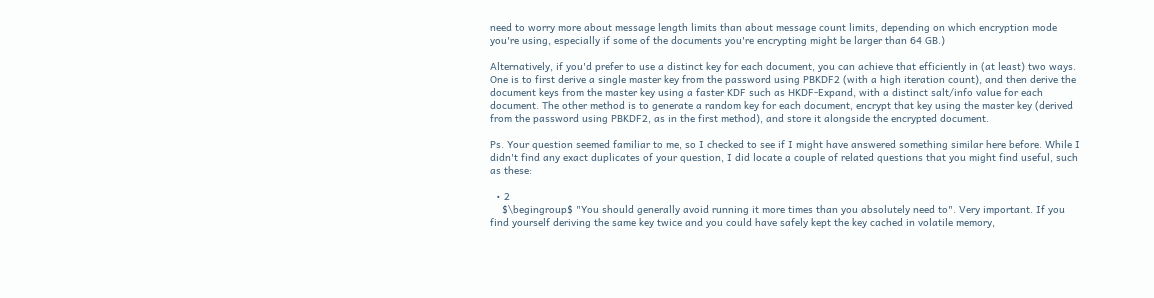need to worry more about message length limits than about message count limits, depending on which encryption mode you're using, especially if some of the documents you're encrypting might be larger than 64 GB.)

Alternatively, if you'd prefer to use a distinct key for each document, you can achieve that efficiently in (at least) two ways. One is to first derive a single master key from the password using PBKDF2 (with a high iteration count), and then derive the document keys from the master key using a faster KDF such as HKDF-Expand, with a distinct salt/info value for each document. The other method is to generate a random key for each document, encrypt that key using the master key (derived from the password using PBKDF2, as in the first method), and store it alongside the encrypted document.

Ps. Your question seemed familiar to me, so I checked to see if I might have answered something similar here before. While I didn't find any exact duplicates of your question, I did locate a couple of related questions that you might find useful, such as these:

  • 2
    $\begingroup$ "You should generally avoid running it more times than you absolutely need to". Very important. If you find yourself deriving the same key twice and you could have safely kept the key cached in volatile memory,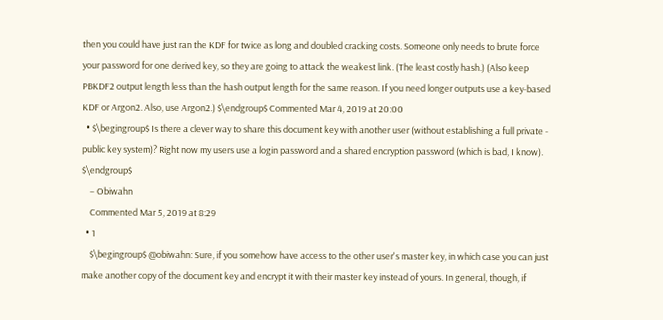then you could have just ran the KDF for twice as long and doubled cracking costs. Someone only needs to brute force your password for one derived key, so they are going to attack the weakest link. (The least costly hash.) (Also keep PBKDF2 output length less than the hash output length for the same reason. If you need longer outputs use a key-based KDF or Argon2. Also, use Argon2.) $\endgroup$ Commented Mar 4, 2019 at 20:00
  • $\begingroup$ Is there a clever way to share this document key with another user (without establishing a full private - public key system)? Right now my users use a login password and a shared encryption password (which is bad, I know). $\endgroup$
    – Obiwahn
    Commented Mar 5, 2019 at 8:29
  • 1
    $\begingroup$ @obiwahn: Sure, if you somehow have access to the other user's master key, in which case you can just make another copy of the document key and encrypt it with their master key instead of yours. In general, though, if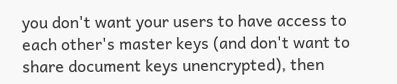you don't want your users to have access to each other's master keys (and don't want to share document keys unencrypted), then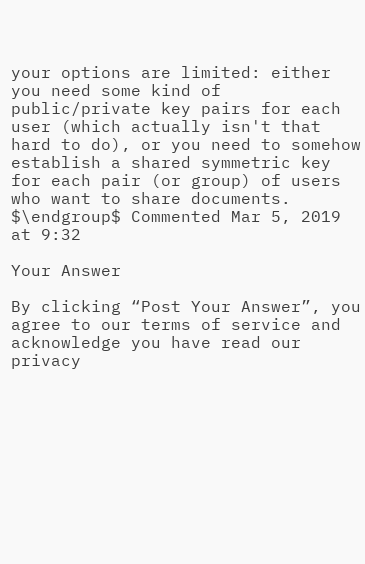your options are limited: either you need some kind of public/private key pairs for each user (which actually isn't that hard to do), or you need to somehow establish a shared symmetric key for each pair (or group) of users who want to share documents. $\endgroup$ Commented Mar 5, 2019 at 9:32

Your Answer

By clicking “Post Your Answer”, you agree to our terms of service and acknowledge you have read our privacy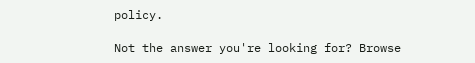policy.

Not the answer you're looking for? Browse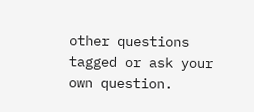other questions tagged or ask your own question.